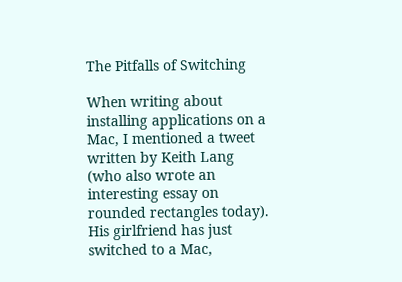The Pitfalls of Switching

When writing about installing applications on a Mac, I mentioned a tweet written by Keith Lang (who also wrote an interesting essay on rounded rectangles today). His girlfriend has just switched to a Mac,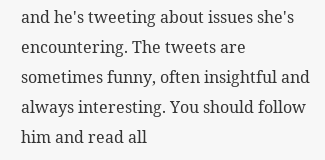and he's tweeting about issues she's encountering. The tweets are sometimes funny, often insightful and always interesting. You should follow him and read all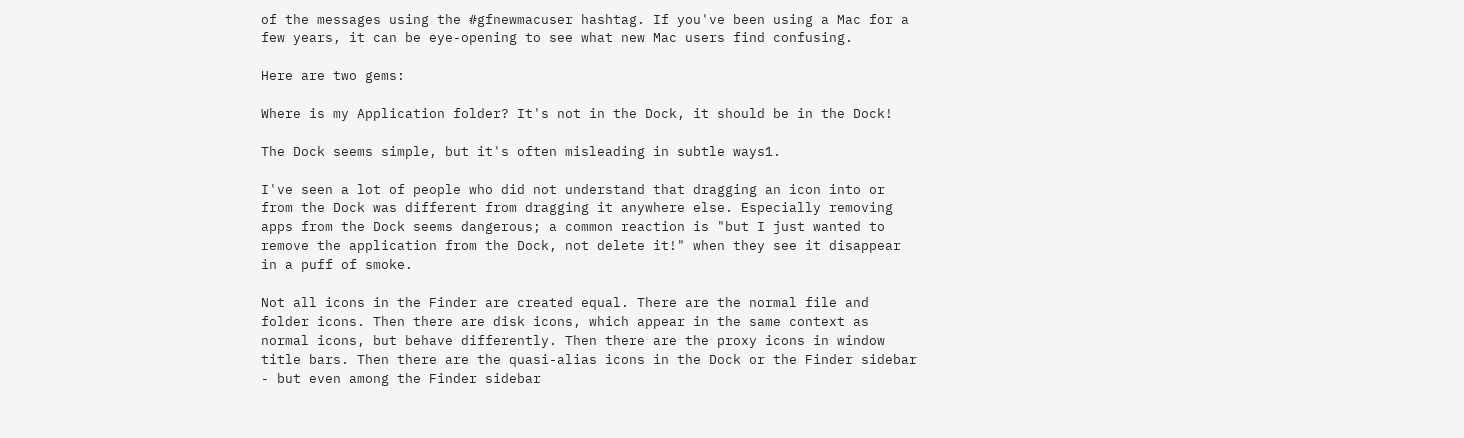of the messages using the #gfnewmacuser hashtag. If you've been using a Mac for a few years, it can be eye-opening to see what new Mac users find confusing.

Here are two gems:

Where is my Application folder? It's not in the Dock, it should be in the Dock!

The Dock seems simple, but it's often misleading in subtle ways1.

I've seen a lot of people who did not understand that dragging an icon into or from the Dock was different from dragging it anywhere else. Especially removing apps from the Dock seems dangerous; a common reaction is "but I just wanted to remove the application from the Dock, not delete it!" when they see it disappear in a puff of smoke.

Not all icons in the Finder are created equal. There are the normal file and folder icons. Then there are disk icons, which appear in the same context as normal icons, but behave differently. Then there are the proxy icons in window title bars. Then there are the quasi-alias icons in the Dock or the Finder sidebar - but even among the Finder sidebar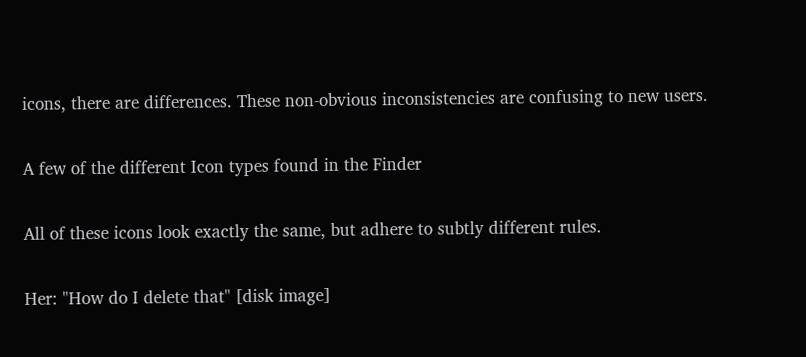icons, there are differences. These non-obvious inconsistencies are confusing to new users.

A few of the different Icon types found in the Finder

All of these icons look exactly the same, but adhere to subtly different rules.

Her: "How do I delete that" [disk image]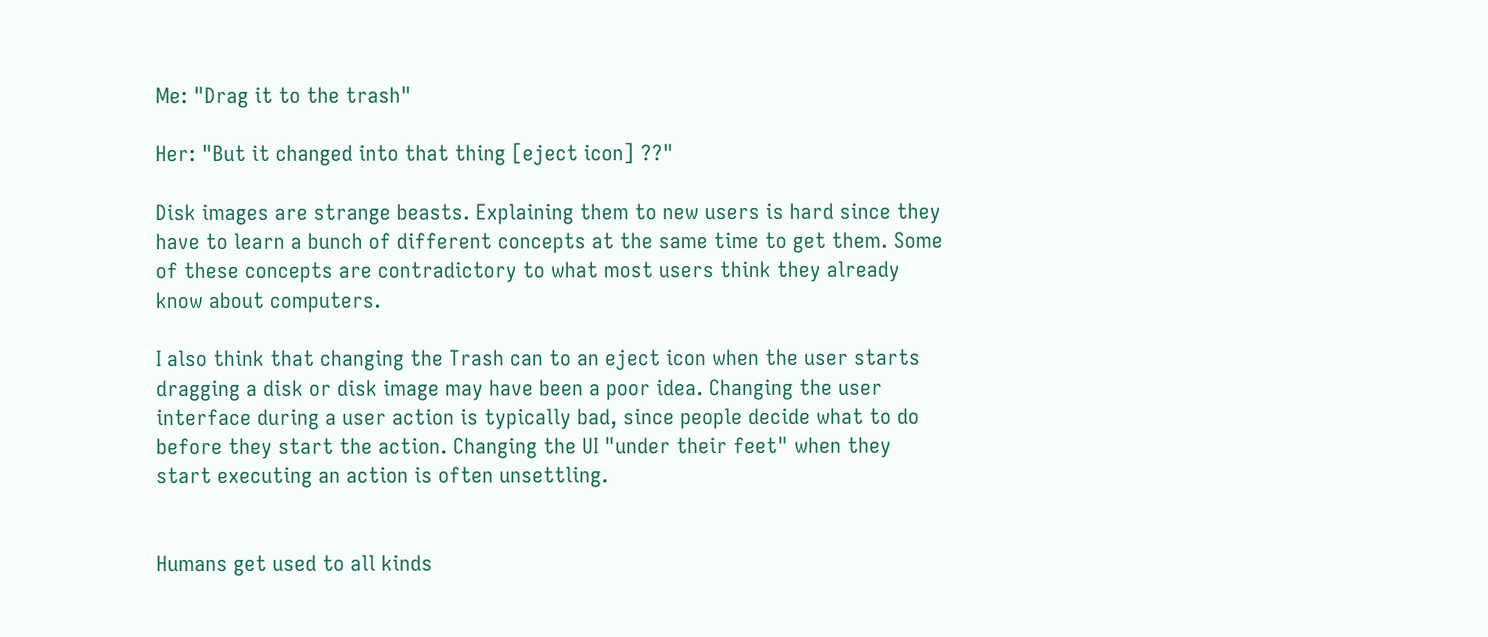Me: "Drag it to the trash"

Her: "But it changed into that thing [eject icon] ??"

Disk images are strange beasts. Explaining them to new users is hard since they have to learn a bunch of different concepts at the same time to get them. Some of these concepts are contradictory to what most users think they already know about computers.

I also think that changing the Trash can to an eject icon when the user starts dragging a disk or disk image may have been a poor idea. Changing the user interface during a user action is typically bad, since people decide what to do before they start the action. Changing the UI "under their feet" when they start executing an action is often unsettling.


Humans get used to all kinds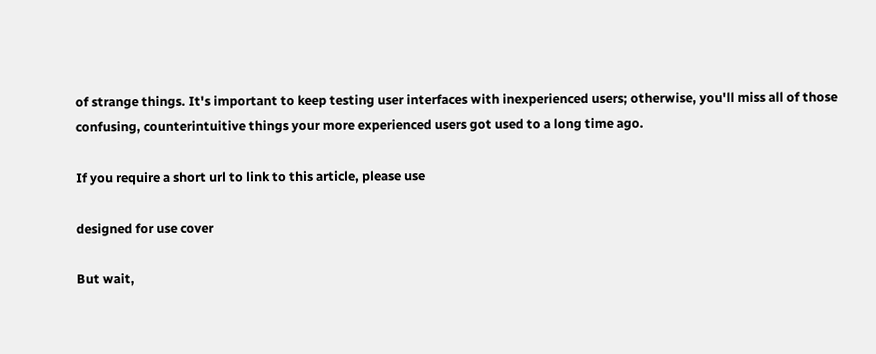of strange things. It's important to keep testing user interfaces with inexperienced users; otherwise, you'll miss all of those confusing, counterintuitive things your more experienced users got used to a long time ago.

If you require a short url to link to this article, please use

designed for use cover

But wait,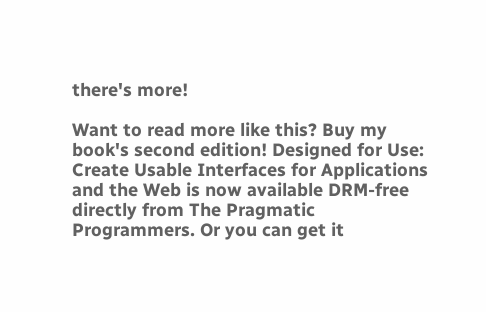there's more!

Want to read more like this? Buy my book's second edition! Designed for Use: Create Usable Interfaces for Applications and the Web is now available DRM-free directly from The Pragmatic Programmers. Or you can get it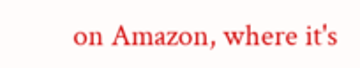on Amazon, where it's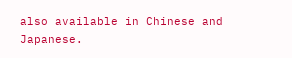also available in Chinese and Japanese.